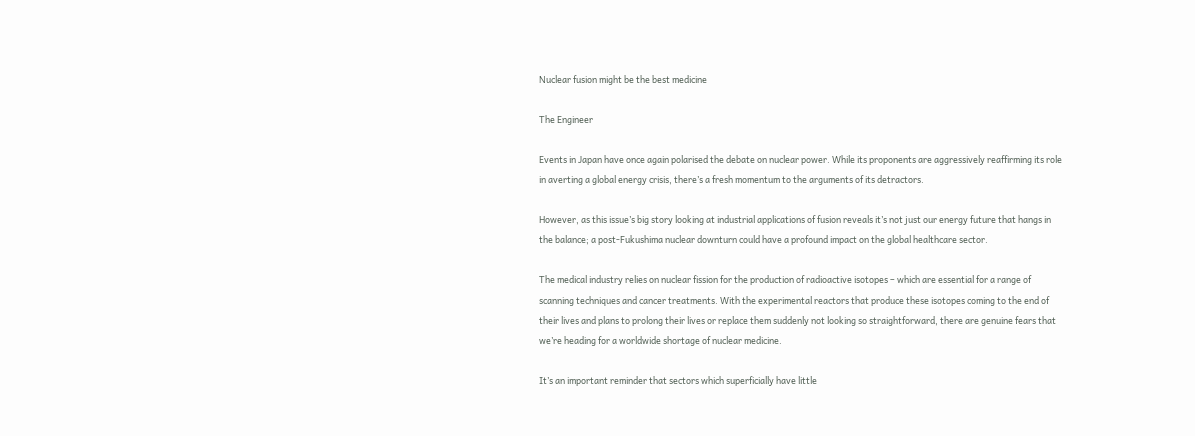Nuclear fusion might be the best medicine

The Engineer

Events in Japan have once again polarised the debate on nuclear power. While its proponents are aggressively reaffirming its role in averting a global energy crisis, there’s a fresh momentum to the arguments of its detractors.

However, as this issue’s big story looking at industrial applications of fusion reveals it’s not just our energy future that hangs in the balance; a post-Fukushima nuclear downturn could have a profound impact on the global healthcare sector.

The medical industry relies on nuclear fission for the production of radioactive isotopes – which are essential for a range of scanning techniques and cancer treatments. With the experimental reactors that produce these isotopes coming to the end of their lives and plans to prolong their lives or replace them suddenly not looking so straightforward, there are genuine fears that we’re heading for a worldwide shortage of nuclear medicine.

It’s an important reminder that sectors which superficially have little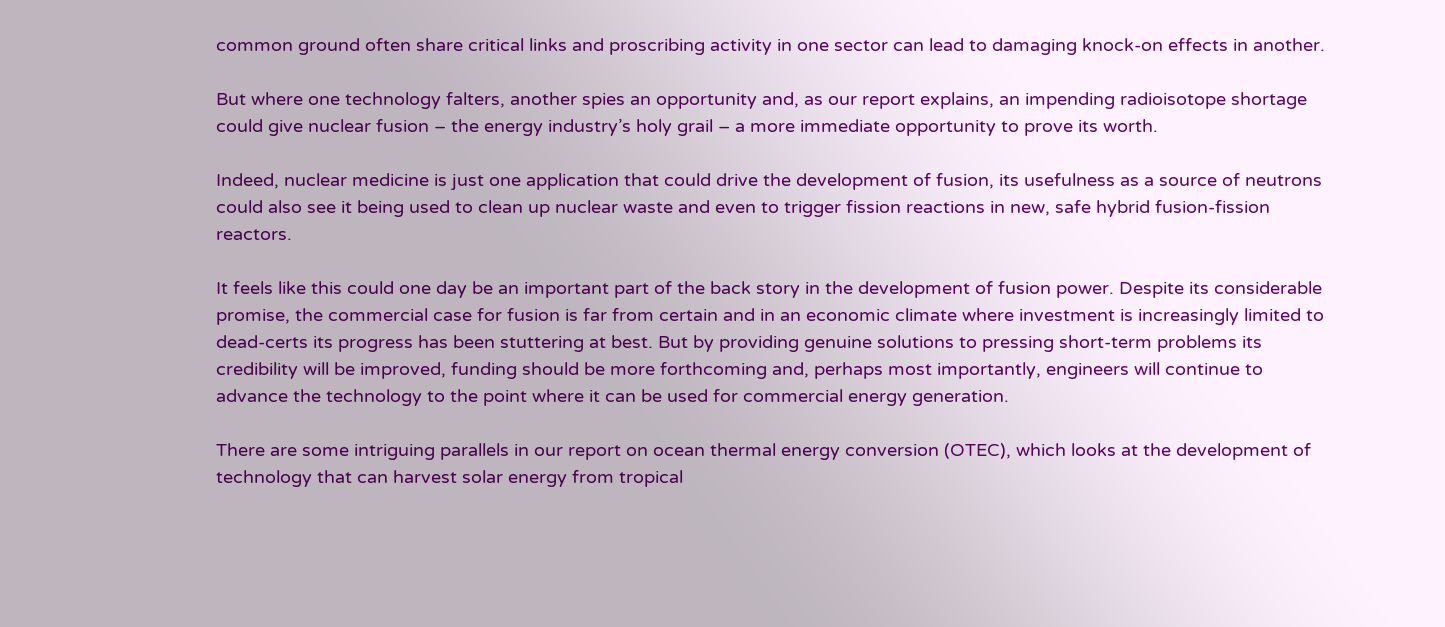common ground often share critical links and proscribing activity in one sector can lead to damaging knock-on effects in another.

But where one technology falters, another spies an opportunity and, as our report explains, an impending radioisotope shortage could give nuclear fusion – the energy industry’s holy grail – a more immediate opportunity to prove its worth.

Indeed, nuclear medicine is just one application that could drive the development of fusion, its usefulness as a source of neutrons could also see it being used to clean up nuclear waste and even to trigger fission reactions in new, safe hybrid fusion-fission reactors.

It feels like this could one day be an important part of the back story in the development of fusion power. Despite its considerable promise, the commercial case for fusion is far from certain and in an economic climate where investment is increasingly limited to dead-certs its progress has been stuttering at best. But by providing genuine solutions to pressing short-term problems its credibility will be improved, funding should be more forthcoming and, perhaps most importantly, engineers will continue to advance the technology to the point where it can be used for commercial energy generation.

There are some intriguing parallels in our report on ocean thermal energy conversion (OTEC), which looks at the development of technology that can harvest solar energy from tropical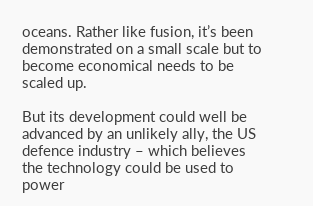oceans. Rather like fusion, it’s been demonstrated on a small scale but to become economical needs to be scaled up.

But its development could well be advanced by an unlikely ally, the US defence industry – which believes the technology could be used to power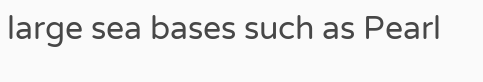large sea bases such as Pearl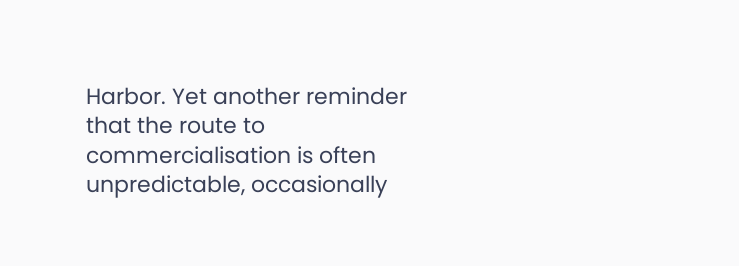Harbor. Yet another reminder that the route to commercialisation is often unpredictable, occasionally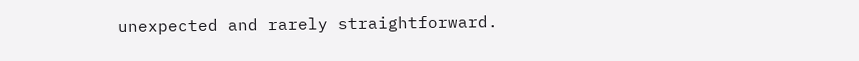unexpected and rarely straightforward.